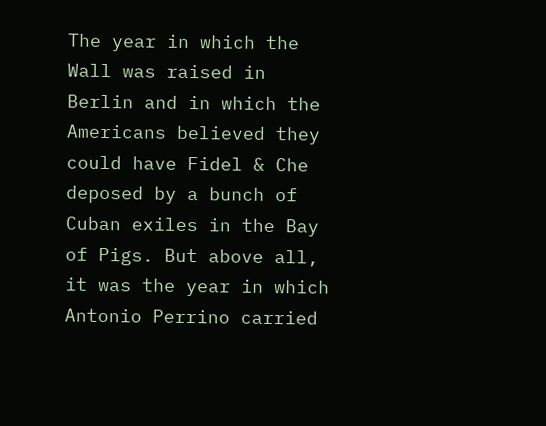The year in which the Wall was raised in Berlin and in which the Americans believed they could have Fidel & Che deposed by a bunch of Cuban exiles in the Bay of Pigs. But above all, it was the year in which Antonio Perrino carried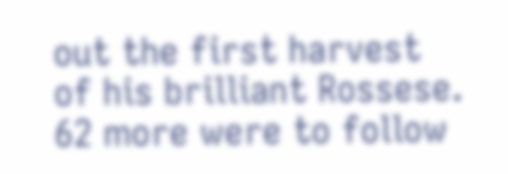out the first harvest of his brilliant Rossese. 62 more were to follow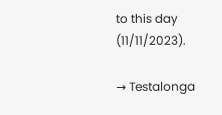to this day (11/11/2023).

→ Testalonga